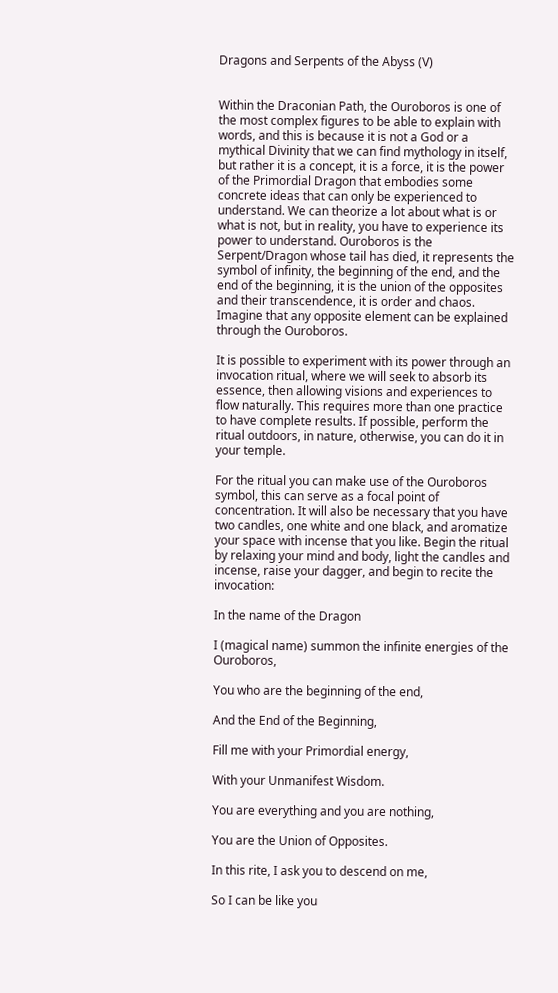Dragons and Serpents of the Abyss (V)


Within the Draconian Path, the Ouroboros is one of the most complex figures to be able to explain with words, and this is because it is not a God or a mythical Divinity that we can find mythology in itself, but rather it is a concept, it is a force, it is the power of the Primordial Dragon that embodies some concrete ideas that can only be experienced to understand. We can theorize a lot about what is or what is not, but in reality, you have to experience its power to understand. Ouroboros is the Serpent/Dragon whose tail has died, it represents the symbol of infinity, the beginning of the end, and the end of the beginning, it is the union of the opposites and their transcendence, it is order and chaos. Imagine that any opposite element can be explained through the Ouroboros.

It is possible to experiment with its power through an invocation ritual, where we will seek to absorb its essence, then allowing visions and experiences to flow naturally. This requires more than one practice to have complete results. If possible, perform the ritual outdoors, in nature, otherwise, you can do it in your temple.

For the ritual you can make use of the Ouroboros symbol, this can serve as a focal point of concentration. It will also be necessary that you have two candles, one white and one black, and aromatize your space with incense that you like. Begin the ritual by relaxing your mind and body, light the candles and incense, raise your dagger, and begin to recite the invocation:

In the name of the Dragon

I (magical name) summon the infinite energies of the Ouroboros,

You who are the beginning of the end,

And the End of the Beginning,

Fill me with your Primordial energy,

With your Unmanifest Wisdom.

You are everything and you are nothing,

You are the Union of Opposites.

In this rite, I ask you to descend on me,

So I can be like you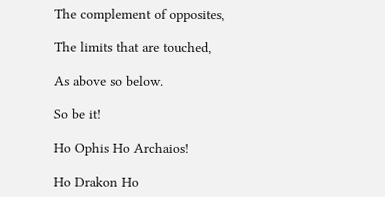The complement of opposites,

The limits that are touched,

As above so below.

So be it!

Ho Ophis Ho Archaios!

Ho Drakon Ho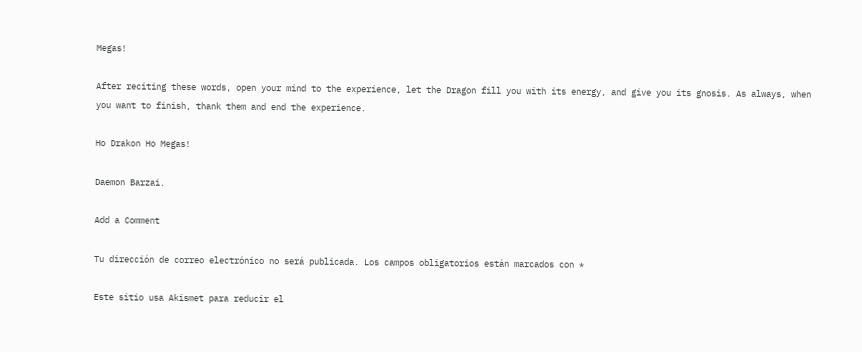Megas!

After reciting these words, open your mind to the experience, let the Dragon fill you with its energy, and give you its gnosis. As always, when you want to finish, thank them and end the experience.

Ho Drakon Ho Megas!

Daemon Barzai.

Add a Comment

Tu dirección de correo electrónico no será publicada. Los campos obligatorios están marcados con *

Este sitio usa Akismet para reducir el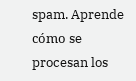spam. Aprende cómo se procesan los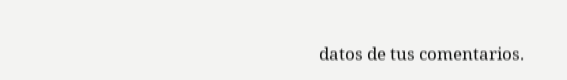datos de tus comentarios.